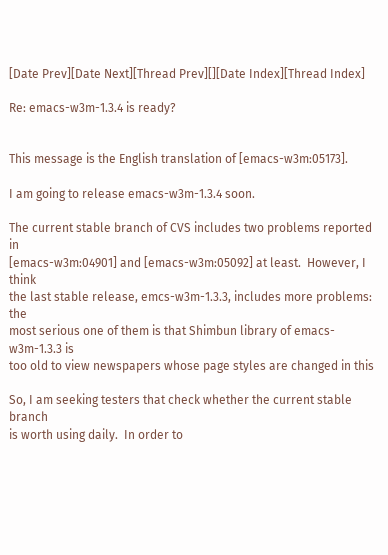[Date Prev][Date Next][Thread Prev][][Date Index][Thread Index]

Re: emacs-w3m-1.3.4 is ready?


This message is the English translation of [emacs-w3m:05173].

I am going to release emacs-w3m-1.3.4 soon.

The current stable branch of CVS includes two problems reported in
[emacs-w3m:04901] and [emacs-w3m:05092] at least.  However, I think
the last stable release, emcs-w3m-1.3.3, includes more problems: the
most serious one of them is that Shimbun library of emacs-w3m-1.3.3 is
too old to view newspapers whose page styles are changed in this

So, I am seeking testers that check whether the current stable branch
is worth using daily.  In order to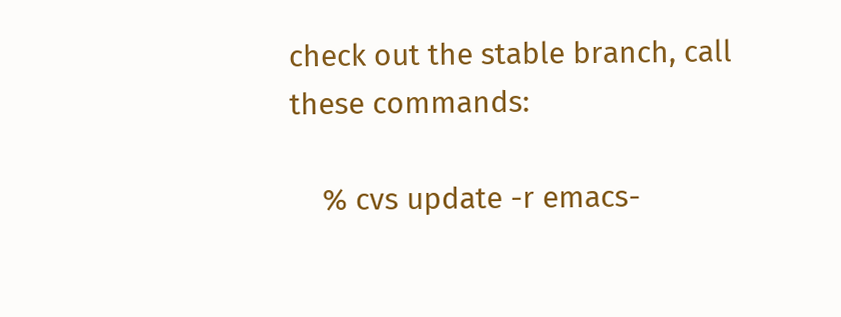check out the stable branch, call
these commands:

    % cvs update -r emacs-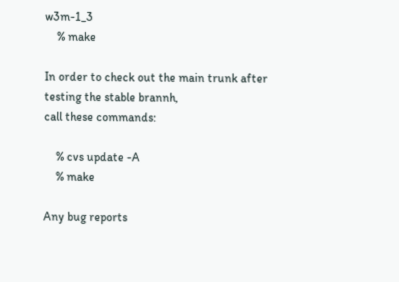w3m-1_3
    % make

In order to check out the main trunk after testing the stable brannh,
call these commands:

    % cvs update -A
    % make

Any bug reports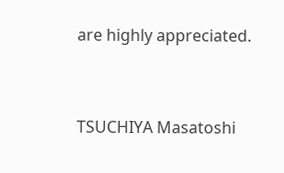are highly appreciated.


TSUCHIYA Masatoshi